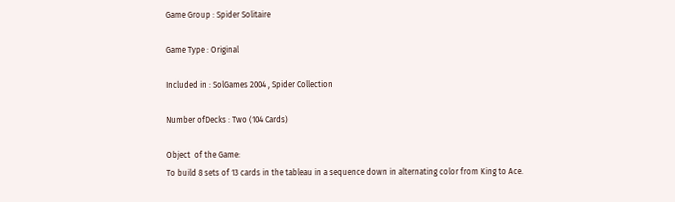Game Group : Spider Solitaire

Game Type : Original

Included in : SolGames 2004 , Spider Collection

Number ofDecks : Two (104 Cards)

Object  of the Game:
To build 8 sets of 13 cards in the tableau in a sequence down in alternating color from King to Ace.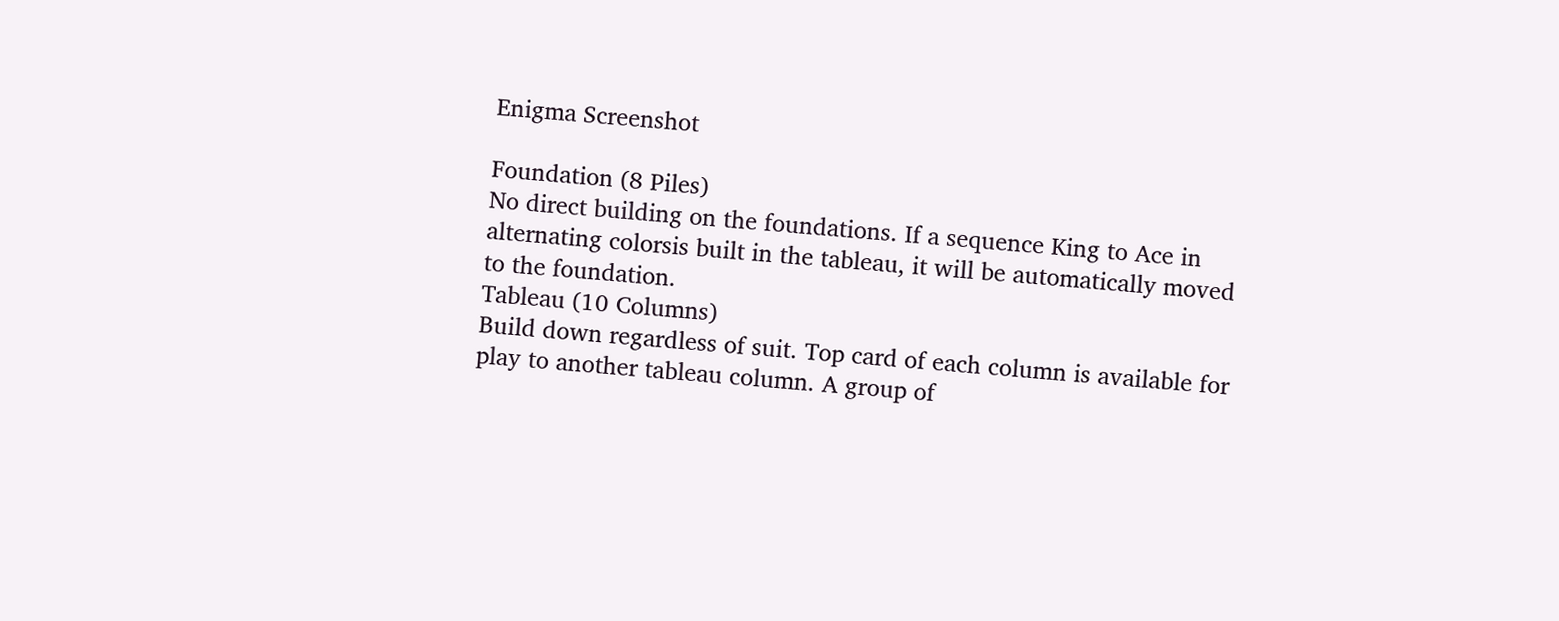Enigma Screenshot

Foundation (8 Piles)
No direct building on the foundations. If a sequence King to Ace in alternating colorsis built in the tableau, it will be automatically moved to the foundation.
Tableau (10 Columns)
Build down regardless of suit. Top card of each column is available for play to another tableau column. A group of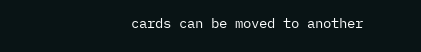cards can be moved to another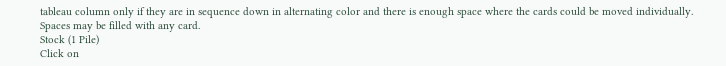tableau column only if they are in sequence down in alternating color and there is enough space where the cards could be moved individually. Spaces may be filled with any card.
Stock (1 Pile)
Click on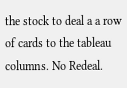the stock to deal a a row of cards to the tableau columns. No Redeal.